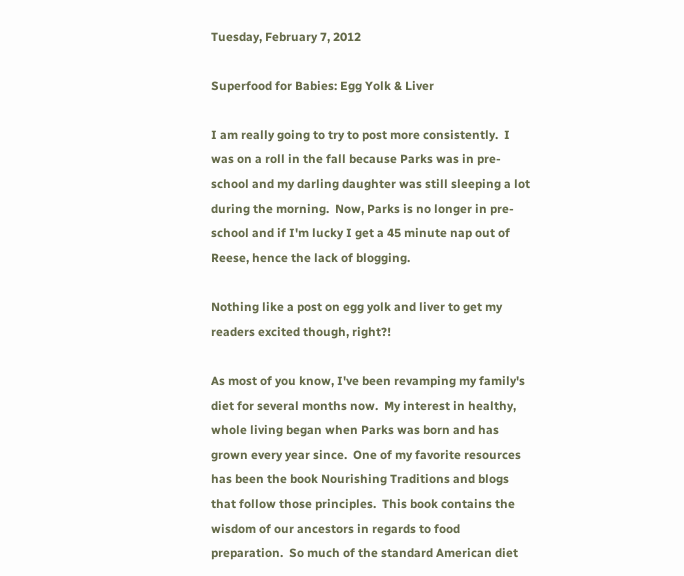Tuesday, February 7, 2012

Superfood for Babies: Egg Yolk & Liver

I am really going to try to post more consistently.  I was on a roll in the fall because Parks was in pre-school and my darling daughter was still sleeping a lot during the morning.  Now, Parks is no longer in pre-school and if I'm lucky I get a 45 minute nap out of Reese, hence the lack of blogging.

Nothing like a post on egg yolk and liver to get my readers excited though, right?!

As most of you know, I've been revamping my family's diet for several months now.  My interest in healthy, whole living began when Parks was born and has grown every year since.  One of my favorite resources has been the book Nourishing Traditions and blogs that follow those principles.  This book contains the wisdom of our ancestors in regards to food preparation.  So much of the standard American diet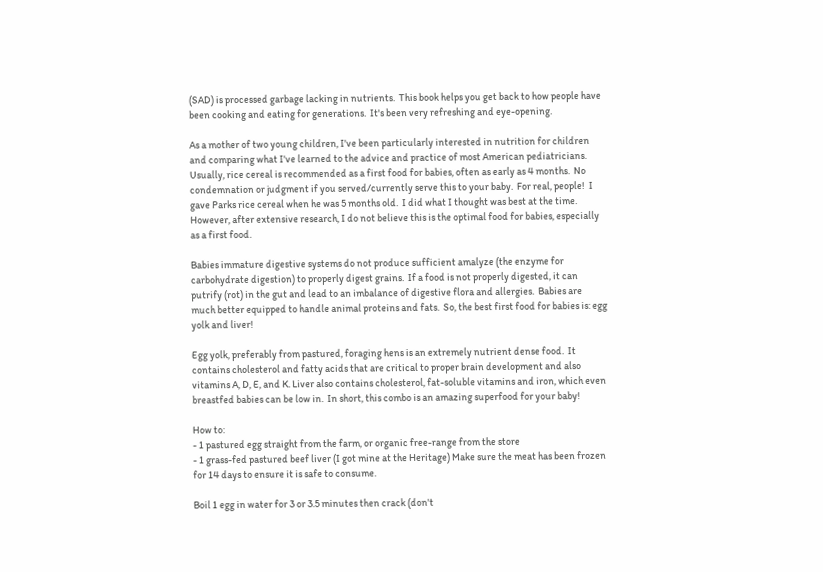(SAD) is processed garbage lacking in nutrients.  This book helps you get back to how people have been cooking and eating for generations.  It's been very refreshing and eye-opening.

As a mother of two young children, I've been particularly interested in nutrition for children and comparing what I've learned to the advice and practice of most American pediatricians.  Usually, rice cereal is recommended as a first food for babies, often as early as 4 months.  No condemnation or judgment if you served/currently serve this to your baby.  For real, people!  I gave Parks rice cereal when he was 5 months old.  I did what I thought was best at the time.  However, after extensive research, I do not believe this is the optimal food for babies, especially as a first food.

Babies immature digestive systems do not produce sufficient amalyze (the enzyme for carbohydrate digestion) to properly digest grains.  If a food is not properly digested, it can putrify (rot) in the gut and lead to an imbalance of digestive flora and allergies.  Babies are much better equipped to handle animal proteins and fats.  So, the best first food for babies is: egg yolk and liver!

Egg yolk, preferably from pastured, foraging hens is an extremely nutrient dense food.  It contains cholesterol and fatty acids that are critical to proper brain development and also vitamins A, D, E, and K. Liver also contains cholesterol, fat-soluble vitamins and iron, which even breastfed babies can be low in.  In short, this combo is an amazing superfood for your baby!

How to:
- 1 pastured egg straight from the farm, or organic free-range from the store
- 1 grass-fed pastured beef liver (I got mine at the Heritage) Make sure the meat has been frozen for 14 days to ensure it is safe to consume.

Boil 1 egg in water for 3 or 3.5 minutes then crack (don't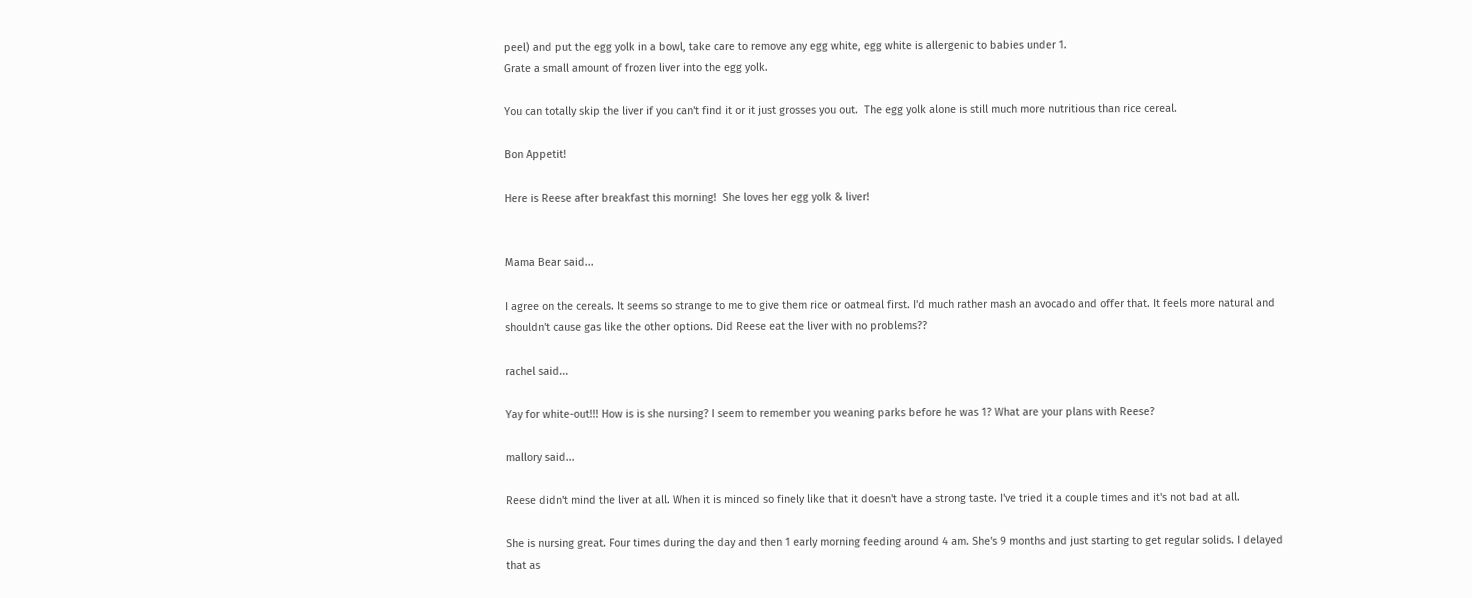peel) and put the egg yolk in a bowl, take care to remove any egg white, egg white is allergenic to babies under 1.
Grate a small amount of frozen liver into the egg yolk.

You can totally skip the liver if you can't find it or it just grosses you out.  The egg yolk alone is still much more nutritious than rice cereal.

Bon Appetit!

Here is Reese after breakfast this morning!  She loves her egg yolk & liver!


Mama Bear said...

I agree on the cereals. It seems so strange to me to give them rice or oatmeal first. I'd much rather mash an avocado and offer that. It feels more natural and shouldn't cause gas like the other options. Did Reese eat the liver with no problems??

rachel said...

Yay for white-out!!! How is is she nursing? I seem to remember you weaning parks before he was 1? What are your plans with Reese?

mallory said...

Reese didn't mind the liver at all. When it is minced so finely like that it doesn't have a strong taste. I've tried it a couple times and it's not bad at all.

She is nursing great. Four times during the day and then 1 early morning feeding around 4 am. She's 9 months and just starting to get regular solids. I delayed that as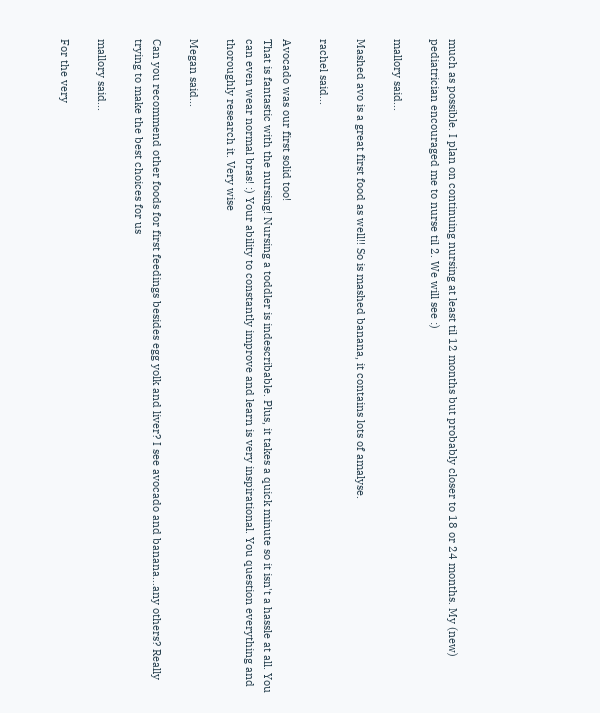much as possible. I plan on continuing nursing at least til 12 months but probably closer to 18 or 24 months. My (new) pediatrician encouraged me to nurse til 2. We will see :)

mallory said...

Mashed avo is a great first food as well!! So is mashed banana, it contains lots of amalyse.

rachel said...

Avocado was our first solid too!
That is fantastic with the nursing! Nursing a toddler is indescribable. Plus, it takes a quick minute so it isn't a hassle at all. You can even wear normal bras! :) Your ability to constantly improve and learn is very inspirational. You question everything and thoroughly research it. Very wise

Megan said...

Can you recommend other foods for first feedings besides egg yolk and liver? I see avocado and banana...any others? Really trying to make the best choices for us

mallory said...

For the very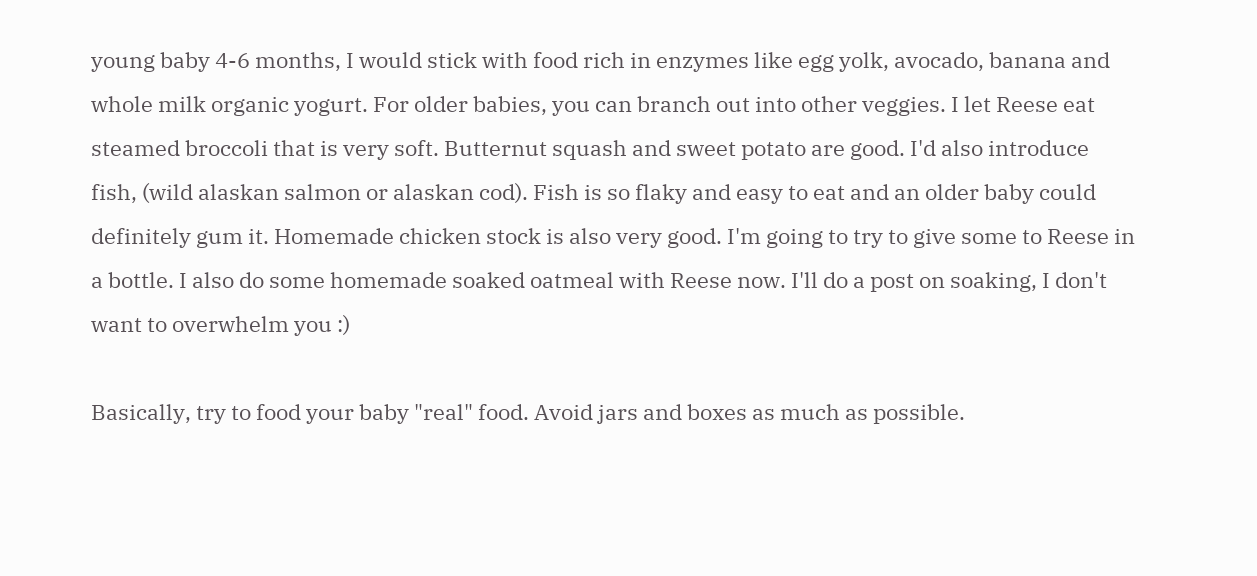young baby 4-6 months, I would stick with food rich in enzymes like egg yolk, avocado, banana and whole milk organic yogurt. For older babies, you can branch out into other veggies. I let Reese eat steamed broccoli that is very soft. Butternut squash and sweet potato are good. I'd also introduce fish, (wild alaskan salmon or alaskan cod). Fish is so flaky and easy to eat and an older baby could definitely gum it. Homemade chicken stock is also very good. I'm going to try to give some to Reese in a bottle. I also do some homemade soaked oatmeal with Reese now. I'll do a post on soaking, I don't want to overwhelm you :)

Basically, try to food your baby "real" food. Avoid jars and boxes as much as possible.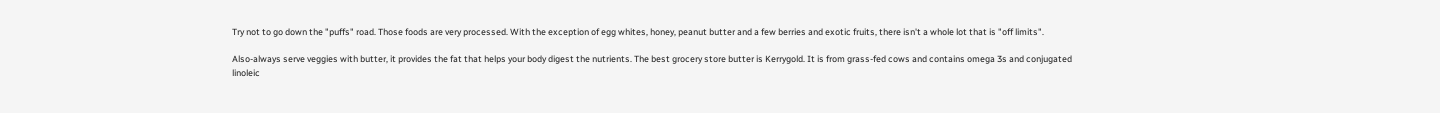Try not to go down the "puffs" road. Those foods are very processed. With the exception of egg whites, honey, peanut butter and a few berries and exotic fruits, there isn't a whole lot that is "off limits".

Also-always serve veggies with butter, it provides the fat that helps your body digest the nutrients. The best grocery store butter is Kerrygold. It is from grass-fed cows and contains omega 3s and conjugated linoleic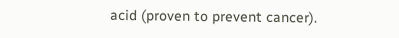acid (proven to prevent cancer).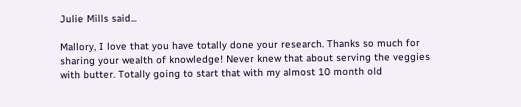Julie Mills said...

Mallory, I love that you have totally done your research. Thanks so much for sharing your wealth of knowledge! Never knew that about serving the veggies with butter. Totally going to start that with my almost 10 month old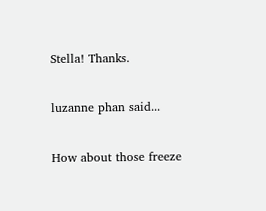Stella! Thanks.

luzanne phan said...

How about those freeze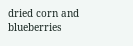dried corn and blueberries